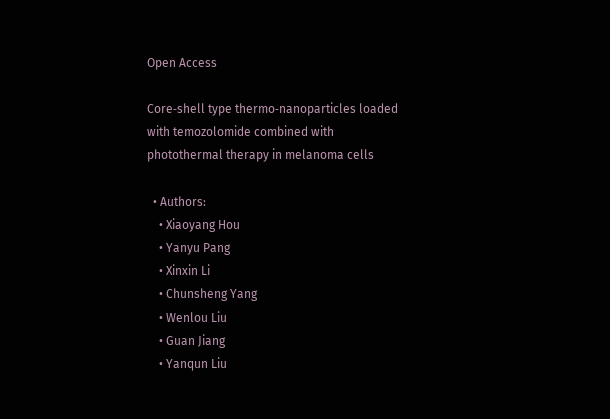Open Access

Core‑shell type thermo‑nanoparticles loaded with temozolomide combined with photothermal therapy in melanoma cells

  • Authors:
    • Xiaoyang Hou
    • Yanyu Pang
    • Xinxin Li
    • Chunsheng Yang
    • Wenlou Liu
    • Guan Jiang
    • Yanqun Liu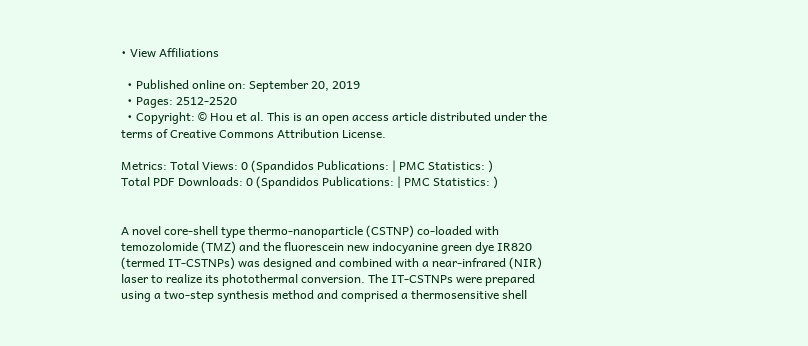• View Affiliations

  • Published online on: September 20, 2019
  • Pages: 2512-2520
  • Copyright: © Hou et al. This is an open access article distributed under the terms of Creative Commons Attribution License.

Metrics: Total Views: 0 (Spandidos Publications: | PMC Statistics: )
Total PDF Downloads: 0 (Spandidos Publications: | PMC Statistics: )


A novel core‑shell type thermo‑nanoparticle (CSTNP) co‑loaded with temozolomide (TMZ) and the fluorescein new indocyanine green dye IR820 (termed IT‑CSTNPs) was designed and combined with a near‑infrared (NIR) laser to realize its photothermal conversion. The IT‑CSTNPs were prepared using a two‑step synthesis method and comprised a thermosensitive shell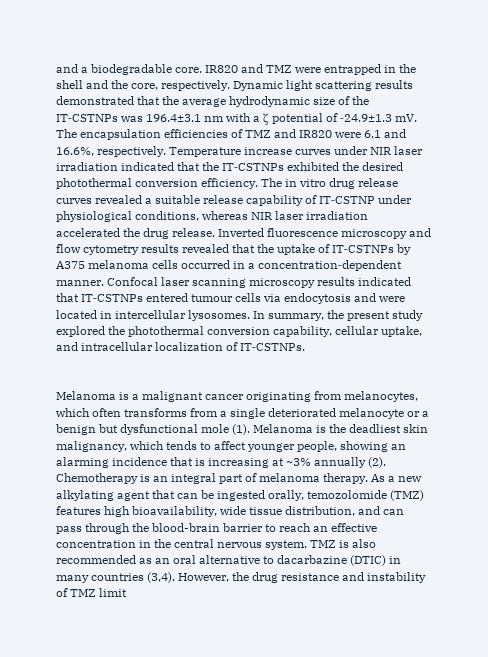and a biodegradable core. IR820 and TMZ were entrapped in the shell and the core, respectively. Dynamic light scattering results demonstrated that the average hydrodynamic size of the IT‑CSTNPs was 196.4±3.1 nm with a ζ potential of ‑24.9±1.3 mV. The encapsulation efficiencies of TMZ and IR820 were 6.1 and 16.6%, respectively. Temperature increase curves under NIR laser irradiation indicated that the IT‑CSTNPs exhibited the desired photothermal conversion efficiency. The in vitro drug release curves revealed a suitable release capability of IT‑CSTNP under physiological conditions, whereas NIR laser irradiation accelerated the drug release. Inverted fluorescence microscopy and flow cytometry results revealed that the uptake of IT‑CSTNPs by A375 melanoma cells occurred in a concentration‑dependent manner. Confocal laser scanning microscopy results indicated that IT‑CSTNPs entered tumour cells via endocytosis and were located in intercellular lysosomes. In summary, the present study explored the photothermal conversion capability, cellular uptake, and intracellular localization of IT‑CSTNPs.


Melanoma is a malignant cancer originating from melanocytes, which often transforms from a single deteriorated melanocyte or a benign but dysfunctional mole (1). Melanoma is the deadliest skin malignancy, which tends to affect younger people, showing an alarming incidence that is increasing at ~3% annually (2). Chemotherapy is an integral part of melanoma therapy. As a new alkylating agent that can be ingested orally, temozolomide (TMZ) features high bioavailability, wide tissue distribution, and can pass through the blood-brain barrier to reach an effective concentration in the central nervous system. TMZ is also recommended as an oral alternative to dacarbazine (DTIC) in many countries (3,4). However, the drug resistance and instability of TMZ limit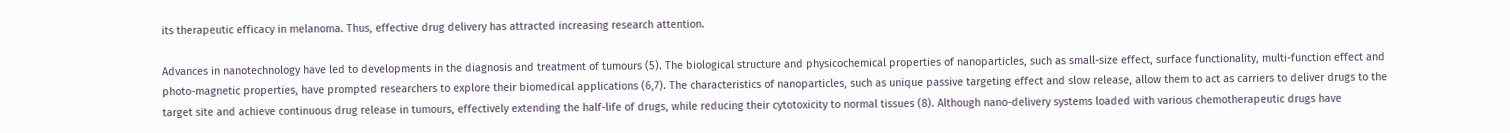its therapeutic efficacy in melanoma. Thus, effective drug delivery has attracted increasing research attention.

Advances in nanotechnology have led to developments in the diagnosis and treatment of tumours (5). The biological structure and physicochemical properties of nanoparticles, such as small-size effect, surface functionality, multi-function effect and photo-magnetic properties, have prompted researchers to explore their biomedical applications (6,7). The characteristics of nanoparticles, such as unique passive targeting effect and slow release, allow them to act as carriers to deliver drugs to the target site and achieve continuous drug release in tumours, effectively extending the half-life of drugs, while reducing their cytotoxicity to normal tissues (8). Although nano-delivery systems loaded with various chemotherapeutic drugs have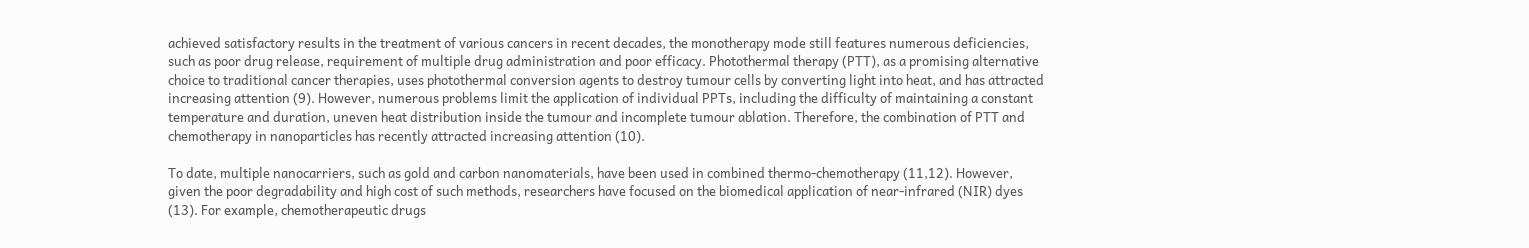achieved satisfactory results in the treatment of various cancers in recent decades, the monotherapy mode still features numerous deficiencies, such as poor drug release, requirement of multiple drug administration and poor efficacy. Photothermal therapy (PTT), as a promising alternative choice to traditional cancer therapies, uses photothermal conversion agents to destroy tumour cells by converting light into heat, and has attracted increasing attention (9). However, numerous problems limit the application of individual PPTs, including the difficulty of maintaining a constant temperature and duration, uneven heat distribution inside the tumour and incomplete tumour ablation. Therefore, the combination of PTT and chemotherapy in nanoparticles has recently attracted increasing attention (10).

To date, multiple nanocarriers, such as gold and carbon nanomaterials, have been used in combined thermo-chemotherapy (11,12). However, given the poor degradability and high cost of such methods, researchers have focused on the biomedical application of near-infrared (NIR) dyes (13). For example, chemotherapeutic drugs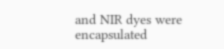and NIR dyes were encapsulated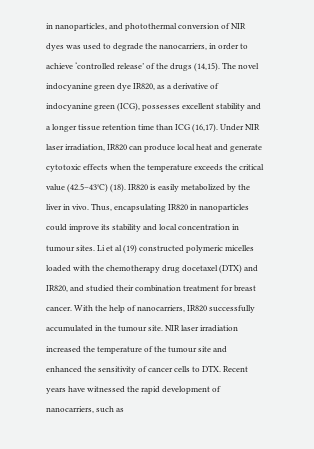in nanoparticles, and photothermal conversion of NIR dyes was used to degrade the nanocarriers, in order to achieve ‘controlled release’ of the drugs (14,15). The novel indocyanine green dye IR820, as a derivative of indocyanine green (ICG), possesses excellent stability and a longer tissue retention time than ICG (16,17). Under NIR laser irradiation, IR820 can produce local heat and generate cytotoxic effects when the temperature exceeds the critical value (42.5–43°C) (18). IR820 is easily metabolized by the liver in vivo. Thus, encapsulating IR820 in nanoparticles could improve its stability and local concentration in tumour sites. Li et al (19) constructed polymeric micelles loaded with the chemotherapy drug docetaxel (DTX) and IR820, and studied their combination treatment for breast cancer. With the help of nanocarriers, IR820 successfully accumulated in the tumour site. NIR laser irradiation increased the temperature of the tumour site and enhanced the sensitivity of cancer cells to DTX. Recent years have witnessed the rapid development of nanocarriers, such as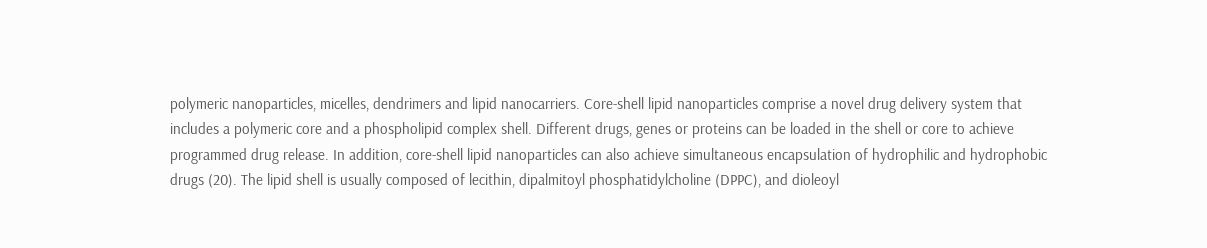polymeric nanoparticles, micelles, dendrimers and lipid nanocarriers. Core-shell lipid nanoparticles comprise a novel drug delivery system that includes a polymeric core and a phospholipid complex shell. Different drugs, genes or proteins can be loaded in the shell or core to achieve programmed drug release. In addition, core-shell lipid nanoparticles can also achieve simultaneous encapsulation of hydrophilic and hydrophobic drugs (20). The lipid shell is usually composed of lecithin, dipalmitoyl phosphatidylcholine (DPPC), and dioleoyl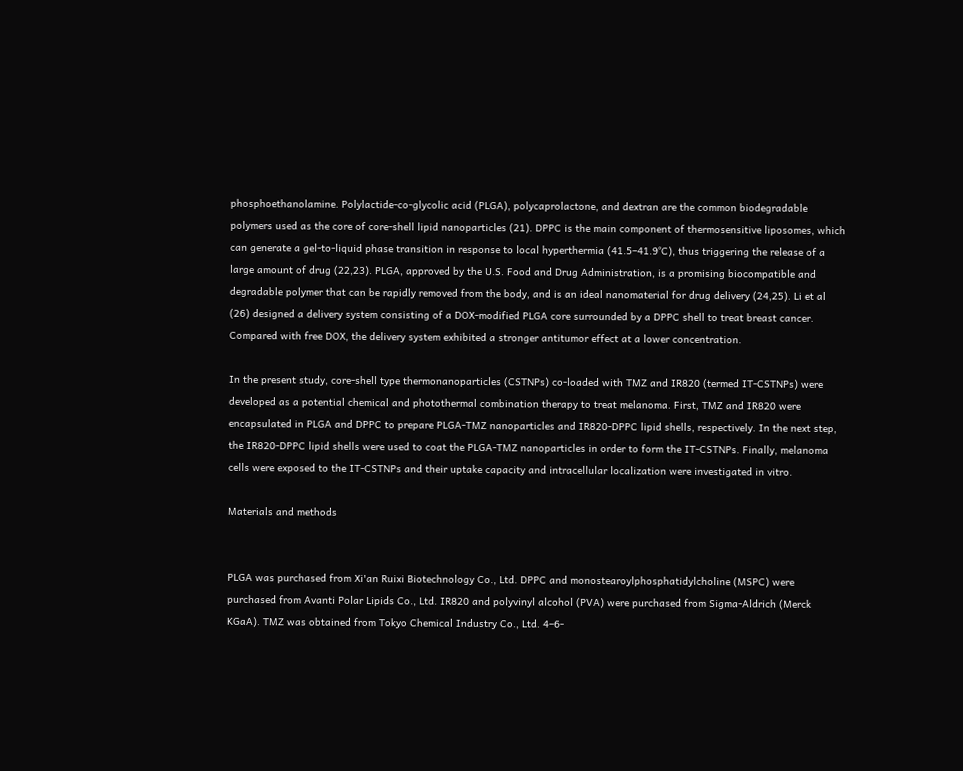phosphoethanolamine. Polylactide-co-glycolic acid (PLGA), polycaprolactone, and dextran are the common biodegradable polymers used as the core of core-shell lipid nanoparticles (21). DPPC is the main component of thermosensitive liposomes, which can generate a gel-to-liquid phase transition in response to local hyperthermia (41.5–41.9°C), thus triggering the release of a large amount of drug (22,23). PLGA, approved by the U.S. Food and Drug Administration, is a promising biocompatible and degradable polymer that can be rapidly removed from the body, and is an ideal nanomaterial for drug delivery (24,25). Li et al (26) designed a delivery system consisting of a DOX-modified PLGA core surrounded by a DPPC shell to treat breast cancer. Compared with free DOX, the delivery system exhibited a stronger antitumor effect at a lower concentration.

In the present study, core-shell type thermonanoparticles (CSTNPs) co-loaded with TMZ and IR820 (termed IT-CSTNPs) were developed as a potential chemical and photothermal combination therapy to treat melanoma. First, TMZ and IR820 were encapsulated in PLGA and DPPC to prepare PLGA-TMZ nanoparticles and IR820-DPPC lipid shells, respectively. In the next step, the IR820-DPPC lipid shells were used to coat the PLGA-TMZ nanoparticles in order to form the IT-CSTNPs. Finally, melanoma cells were exposed to the IT-CSTNPs and their uptake capacity and intracellular localization were investigated in vitro.

Materials and methods


PLGA was purchased from Xi'an Ruixi Biotechnology Co., Ltd. DPPC and monostearoylphosphatidylcholine (MSPC) were purchased from Avanti Polar Lipids Co., Ltd. IR820 and polyvinyl alcohol (PVA) were purchased from Sigma-Aldrich (Merck KGaA). TMZ was obtained from Tokyo Chemical Industry Co., Ltd. 4–6-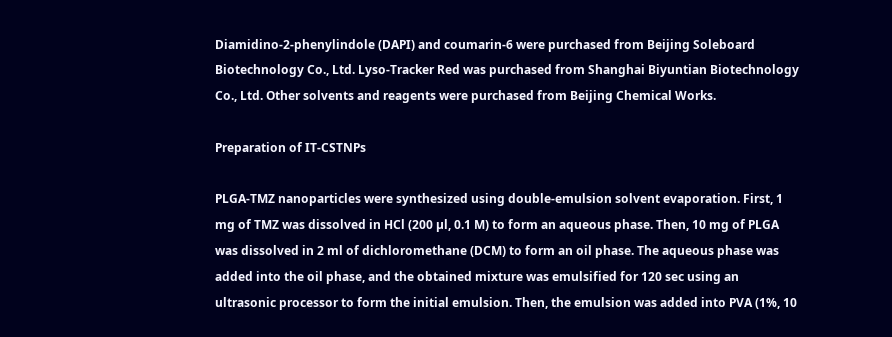Diamidino-2-phenylindole (DAPI) and coumarin-6 were purchased from Beijing Soleboard Biotechnology Co., Ltd. Lyso-Tracker Red was purchased from Shanghai Biyuntian Biotechnology Co., Ltd. Other solvents and reagents were purchased from Beijing Chemical Works.

Preparation of IT-CSTNPs

PLGA-TMZ nanoparticles were synthesized using double-emulsion solvent evaporation. First, 1 mg of TMZ was dissolved in HCl (200 µl, 0.1 M) to form an aqueous phase. Then, 10 mg of PLGA was dissolved in 2 ml of dichloromethane (DCM) to form an oil phase. The aqueous phase was added into the oil phase, and the obtained mixture was emulsified for 120 sec using an ultrasonic processor to form the initial emulsion. Then, the emulsion was added into PVA (1%, 10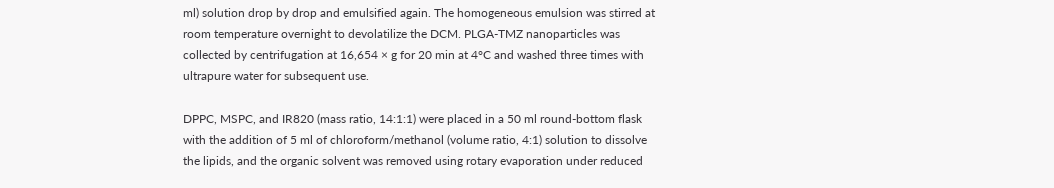ml) solution drop by drop and emulsified again. The homogeneous emulsion was stirred at room temperature overnight to devolatilize the DCM. PLGA-TMZ nanoparticles was collected by centrifugation at 16,654 × g for 20 min at 4°C and washed three times with ultrapure water for subsequent use.

DPPC, MSPC, and IR820 (mass ratio, 14:1:1) were placed in a 50 ml round-bottom flask with the addition of 5 ml of chloroform/methanol (volume ratio, 4:1) solution to dissolve the lipids, and the organic solvent was removed using rotary evaporation under reduced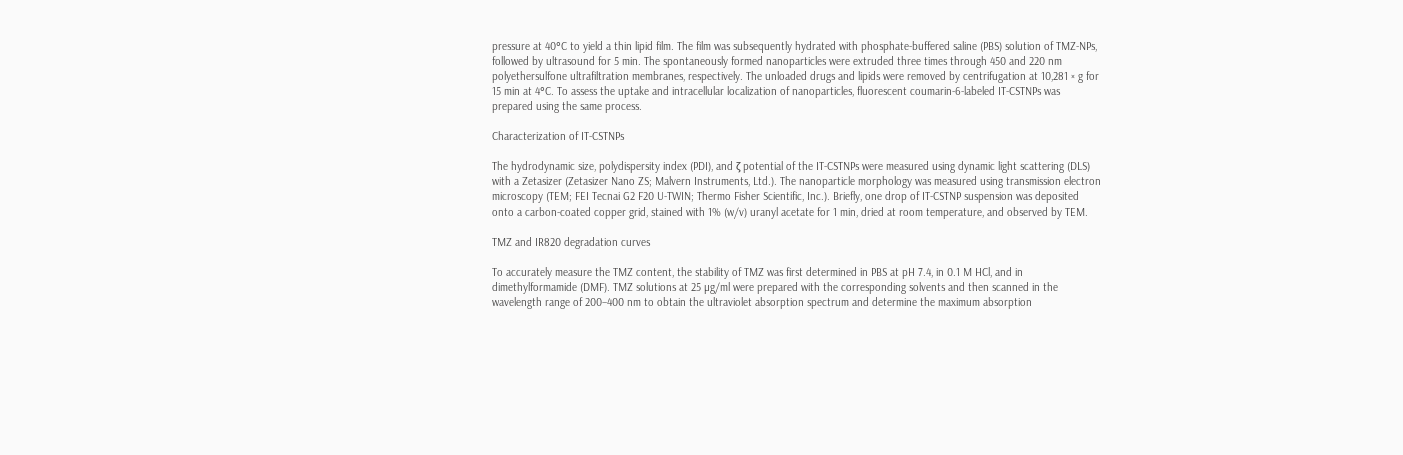pressure at 40°C to yield a thin lipid film. The film was subsequently hydrated with phosphate-buffered saline (PBS) solution of TMZ-NPs, followed by ultrasound for 5 min. The spontaneously formed nanoparticles were extruded three times through 450 and 220 nm polyethersulfone ultrafiltration membranes, respectively. The unloaded drugs and lipids were removed by centrifugation at 10,281 × g for 15 min at 4°C. To assess the uptake and intracellular localization of nanoparticles, fluorescent coumarin-6-labeled IT-CSTNPs was prepared using the same process.

Characterization of IT-CSTNPs

The hydrodynamic size, polydispersity index (PDI), and ζ potential of the IT-CSTNPs were measured using dynamic light scattering (DLS) with a Zetasizer (Zetasizer Nano ZS; Malvern Instruments, Ltd.). The nanoparticle morphology was measured using transmission electron microscopy (TEM; FEI Tecnai G2 F20 U-TWIN; Thermo Fisher Scientific, Inc.). Briefly, one drop of IT-CSTNP suspension was deposited onto a carbon-coated copper grid, stained with 1% (w/v) uranyl acetate for 1 min, dried at room temperature, and observed by TEM.

TMZ and IR820 degradation curves

To accurately measure the TMZ content, the stability of TMZ was first determined in PBS at pH 7.4, in 0.1 M HCl, and in dimethylformamide (DMF). TMZ solutions at 25 µg/ml were prepared with the corresponding solvents and then scanned in the wavelength range of 200–400 nm to obtain the ultraviolet absorption spectrum and determine the maximum absorption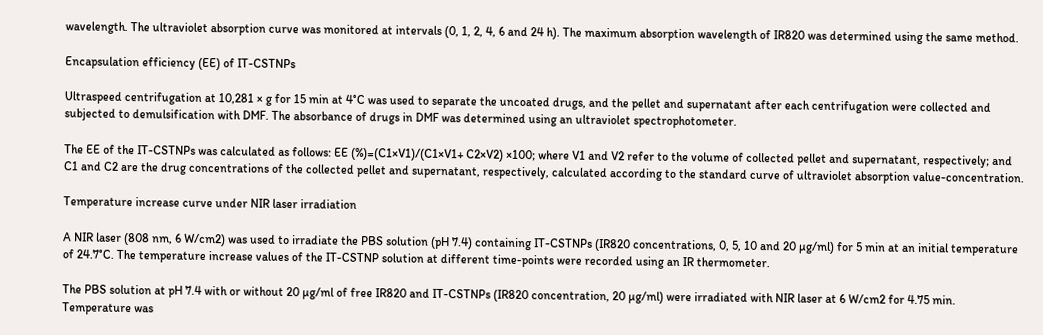wavelength. The ultraviolet absorption curve was monitored at intervals (0, 1, 2, 4, 6 and 24 h). The maximum absorption wavelength of IR820 was determined using the same method.

Encapsulation efficiency (EE) of IT-CSTNPs

Ultraspeed centrifugation at 10,281 × g for 15 min at 4°C was used to separate the uncoated drugs, and the pellet and supernatant after each centrifugation were collected and subjected to demulsification with DMF. The absorbance of drugs in DMF was determined using an ultraviolet spectrophotometer.

The EE of the IT-CSTNPs was calculated as follows: EE (%)=(C1×V1)/(C1×V1+ C2×V2) ×100; where V1 and V2 refer to the volume of collected pellet and supernatant, respectively; and C1 and C2 are the drug concentrations of the collected pellet and supernatant, respectively, calculated according to the standard curve of ultraviolet absorption value-concentration.

Temperature increase curve under NIR laser irradiation

A NIR laser (808 nm, 6 W/cm2) was used to irradiate the PBS solution (pH 7.4) containing IT-CSTNPs (IR820 concentrations, 0, 5, 10 and 20 µg/ml) for 5 min at an initial temperature of 24.7°C. The temperature increase values of the IT-CSTNP solution at different time-points were recorded using an IR thermometer.

The PBS solution at pH 7.4 with or without 20 µg/ml of free IR820 and IT-CSTNPs (IR820 concentration, 20 µg/ml) were irradiated with NIR laser at 6 W/cm2 for 4.75 min. Temperature was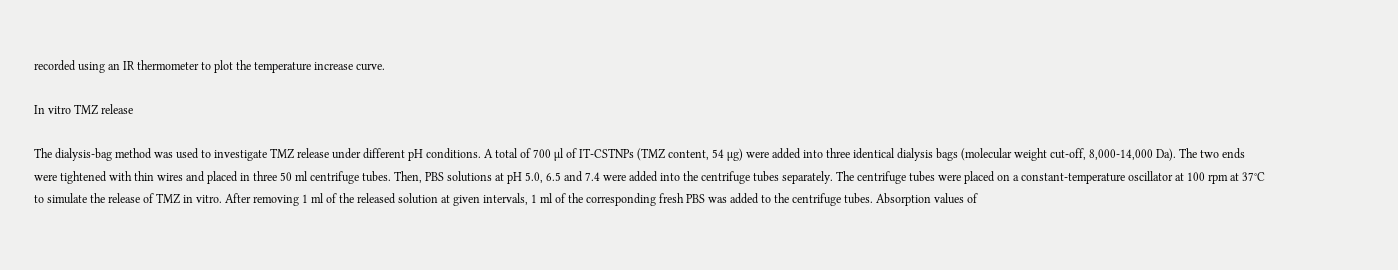recorded using an IR thermometer to plot the temperature increase curve.

In vitro TMZ release

The dialysis-bag method was used to investigate TMZ release under different pH conditions. A total of 700 µl of IT-CSTNPs (TMZ content, 54 µg) were added into three identical dialysis bags (molecular weight cut-off, 8,000-14,000 Da). The two ends were tightened with thin wires and placed in three 50 ml centrifuge tubes. Then, PBS solutions at pH 5.0, 6.5 and 7.4 were added into the centrifuge tubes separately. The centrifuge tubes were placed on a constant-temperature oscillator at 100 rpm at 37°C to simulate the release of TMZ in vitro. After removing 1 ml of the released solution at given intervals, 1 ml of the corresponding fresh PBS was added to the centrifuge tubes. Absorption values of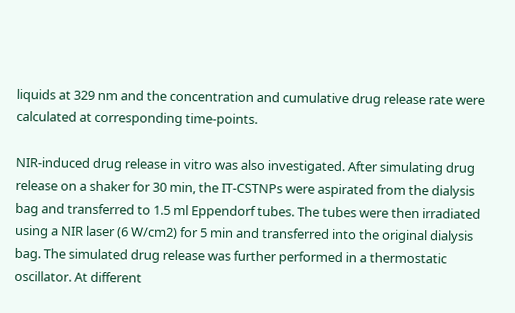liquids at 329 nm and the concentration and cumulative drug release rate were calculated at corresponding time-points.

NIR-induced drug release in vitro was also investigated. After simulating drug release on a shaker for 30 min, the IT-CSTNPs were aspirated from the dialysis bag and transferred to 1.5 ml Eppendorf tubes. The tubes were then irradiated using a NIR laser (6 W/cm2) for 5 min and transferred into the original dialysis bag. The simulated drug release was further performed in a thermostatic oscillator. At different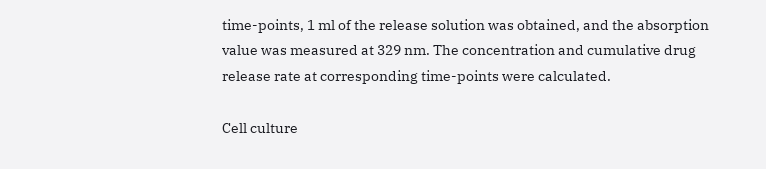time-points, 1 ml of the release solution was obtained, and the absorption value was measured at 329 nm. The concentration and cumulative drug release rate at corresponding time-points were calculated.

Cell culture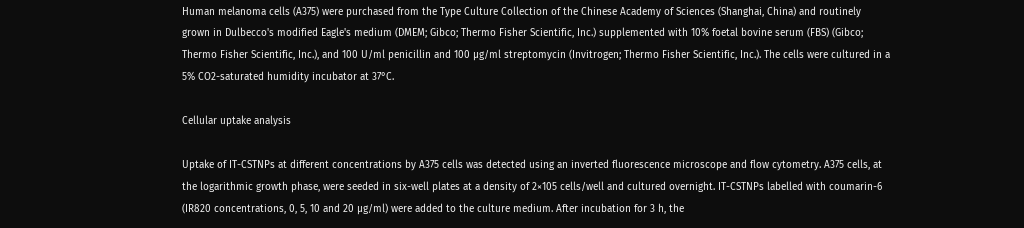Human melanoma cells (A375) were purchased from the Type Culture Collection of the Chinese Academy of Sciences (Shanghai, China) and routinely grown in Dulbecco's modified Eagle's medium (DMEM; Gibco; Thermo Fisher Scientific, Inc.) supplemented with 10% foetal bovine serum (FBS) (Gibco; Thermo Fisher Scientific, Inc.), and 100 U/ml penicillin and 100 µg/ml streptomycin (Invitrogen; Thermo Fisher Scientific, Inc.). The cells were cultured in a 5% CO2-saturated humidity incubator at 37°C.

Cellular uptake analysis

Uptake of IT-CSTNPs at different concentrations by A375 cells was detected using an inverted fluorescence microscope and flow cytometry. A375 cells, at the logarithmic growth phase, were seeded in six-well plates at a density of 2×105 cells/well and cultured overnight. IT-CSTNPs labelled with coumarin-6 (IR820 concentrations, 0, 5, 10 and 20 µg/ml) were added to the culture medium. After incubation for 3 h, the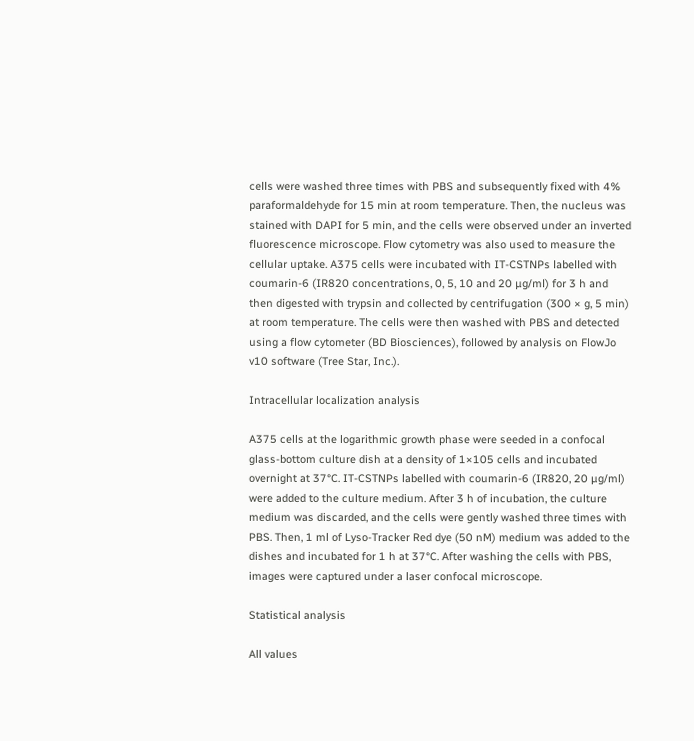cells were washed three times with PBS and subsequently fixed with 4% paraformaldehyde for 15 min at room temperature. Then, the nucleus was stained with DAPI for 5 min, and the cells were observed under an inverted fluorescence microscope. Flow cytometry was also used to measure the cellular uptake. A375 cells were incubated with IT-CSTNPs labelled with coumarin-6 (IR820 concentrations, 0, 5, 10 and 20 µg/ml) for 3 h and then digested with trypsin and collected by centrifugation (300 × g, 5 min) at room temperature. The cells were then washed with PBS and detected using a flow cytometer (BD Biosciences), followed by analysis on FlowJo v10 software (Tree Star, Inc.).

Intracellular localization analysis

A375 cells at the logarithmic growth phase were seeded in a confocal glass-bottom culture dish at a density of 1×105 cells and incubated overnight at 37°C. IT-CSTNPs labelled with coumarin-6 (IR820, 20 µg/ml) were added to the culture medium. After 3 h of incubation, the culture medium was discarded, and the cells were gently washed three times with PBS. Then, 1 ml of Lyso-Tracker Red dye (50 nM) medium was added to the dishes and incubated for 1 h at 37°C. After washing the cells with PBS, images were captured under a laser confocal microscope.

Statistical analysis

All values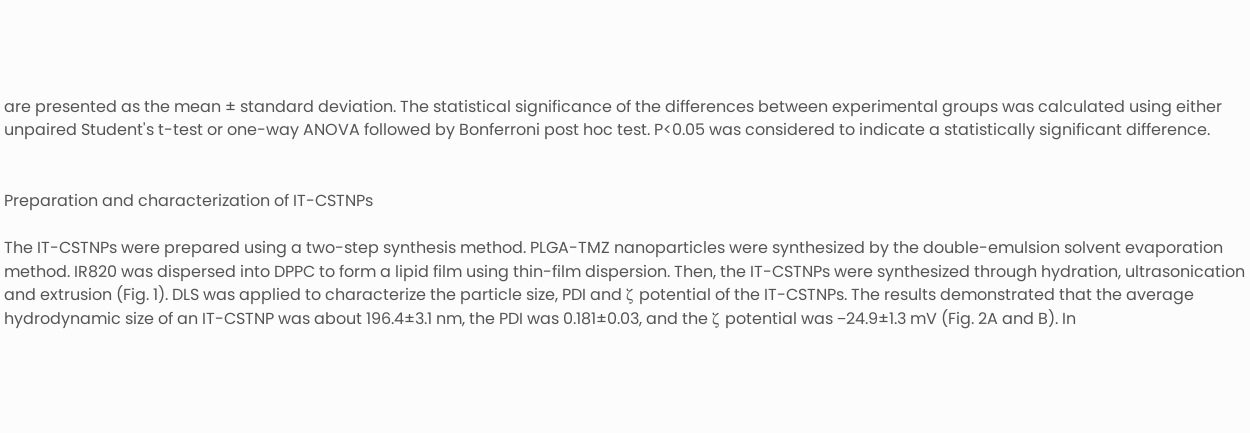are presented as the mean ± standard deviation. The statistical significance of the differences between experimental groups was calculated using either unpaired Student's t-test or one-way ANOVA followed by Bonferroni post hoc test. P<0.05 was considered to indicate a statistically significant difference.


Preparation and characterization of IT-CSTNPs

The IT-CSTNPs were prepared using a two-step synthesis method. PLGA-TMZ nanoparticles were synthesized by the double-emulsion solvent evaporation method. IR820 was dispersed into DPPC to form a lipid film using thin-film dispersion. Then, the IT-CSTNPs were synthesized through hydration, ultrasonication and extrusion (Fig. 1). DLS was applied to characterize the particle size, PDI and ζ potential of the IT-CSTNPs. The results demonstrated that the average hydrodynamic size of an IT-CSTNP was about 196.4±3.1 nm, the PDI was 0.181±0.03, and the ζ potential was −24.9±1.3 mV (Fig. 2A and B). In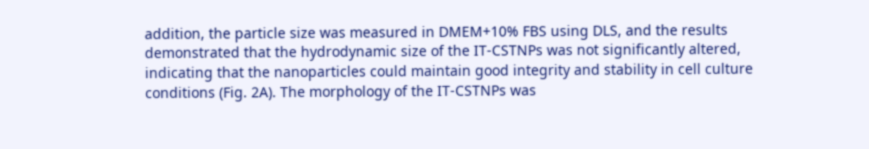addition, the particle size was measured in DMEM+10% FBS using DLS, and the results demonstrated that the hydrodynamic size of the IT-CSTNPs was not significantly altered, indicating that the nanoparticles could maintain good integrity and stability in cell culture conditions (Fig. 2A). The morphology of the IT-CSTNPs was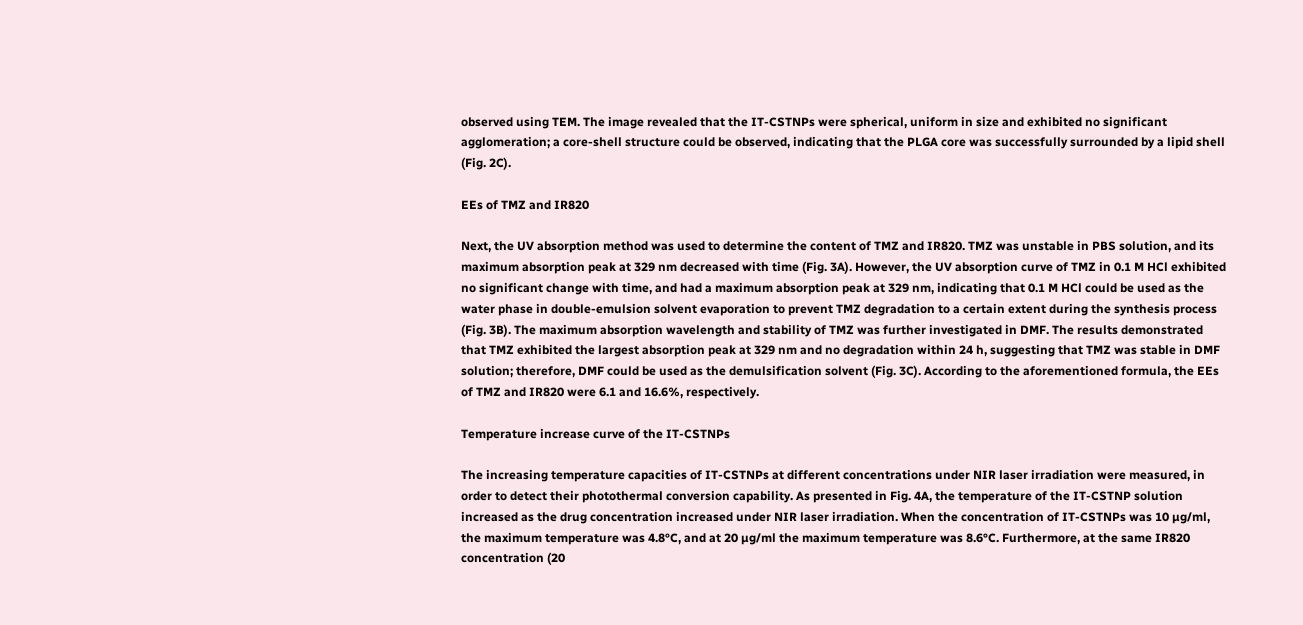observed using TEM. The image revealed that the IT-CSTNPs were spherical, uniform in size and exhibited no significant agglomeration; a core-shell structure could be observed, indicating that the PLGA core was successfully surrounded by a lipid shell (Fig. 2C).

EEs of TMZ and IR820

Next, the UV absorption method was used to determine the content of TMZ and IR820. TMZ was unstable in PBS solution, and its maximum absorption peak at 329 nm decreased with time (Fig. 3A). However, the UV absorption curve of TMZ in 0.1 M HCl exhibited no significant change with time, and had a maximum absorption peak at 329 nm, indicating that 0.1 M HCl could be used as the water phase in double-emulsion solvent evaporation to prevent TMZ degradation to a certain extent during the synthesis process (Fig. 3B). The maximum absorption wavelength and stability of TMZ was further investigated in DMF. The results demonstrated that TMZ exhibited the largest absorption peak at 329 nm and no degradation within 24 h, suggesting that TMZ was stable in DMF solution; therefore, DMF could be used as the demulsification solvent (Fig. 3C). According to the aforementioned formula, the EEs of TMZ and IR820 were 6.1 and 16.6%, respectively.

Temperature increase curve of the IT-CSTNPs

The increasing temperature capacities of IT-CSTNPs at different concentrations under NIR laser irradiation were measured, in order to detect their photothermal conversion capability. As presented in Fig. 4A, the temperature of the IT-CSTNP solution increased as the drug concentration increased under NIR laser irradiation. When the concentration of IT-CSTNPs was 10 µg/ml, the maximum temperature was 4.8°C, and at 20 µg/ml the maximum temperature was 8.6°C. Furthermore, at the same IR820 concentration (20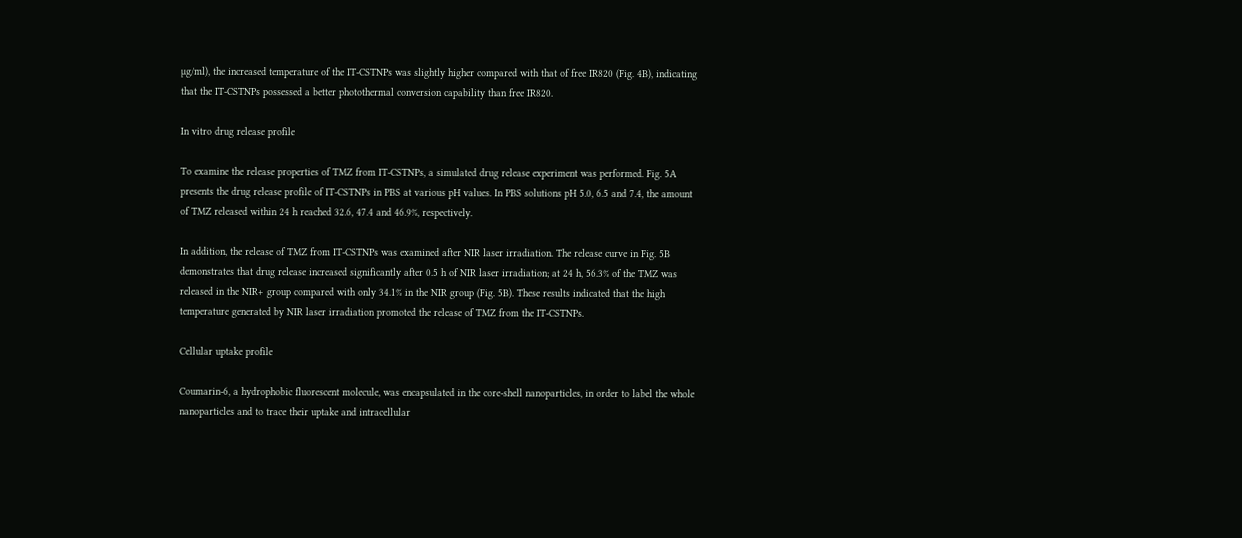µg/ml), the increased temperature of the IT-CSTNPs was slightly higher compared with that of free IR820 (Fig. 4B), indicating that the IT-CSTNPs possessed a better photothermal conversion capability than free IR820.

In vitro drug release profile

To examine the release properties of TMZ from IT-CSTNPs, a simulated drug release experiment was performed. Fig. 5A presents the drug release profile of IT-CSTNPs in PBS at various pH values. In PBS solutions pH 5.0, 6.5 and 7.4, the amount of TMZ released within 24 h reached 32.6, 47.4 and 46.9%, respectively.

In addition, the release of TMZ from IT-CSTNPs was examined after NIR laser irradiation. The release curve in Fig. 5B demonstrates that drug release increased significantly after 0.5 h of NIR laser irradiation; at 24 h, 56.3% of the TMZ was released in the NIR+ group compared with only 34.1% in the NIR group (Fig. 5B). These results indicated that the high temperature generated by NIR laser irradiation promoted the release of TMZ from the IT-CSTNPs.

Cellular uptake profile

Coumarin-6, a hydrophobic fluorescent molecule, was encapsulated in the core-shell nanoparticles, in order to label the whole nanoparticles and to trace their uptake and intracellular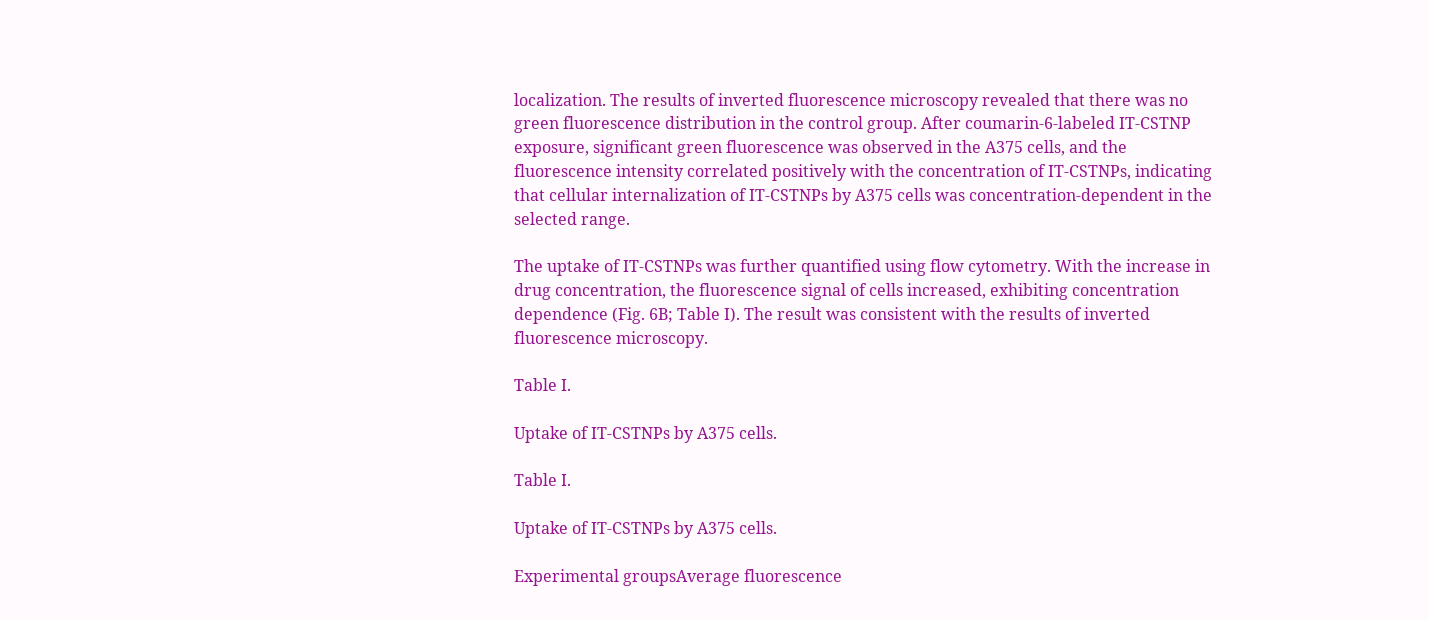localization. The results of inverted fluorescence microscopy revealed that there was no green fluorescence distribution in the control group. After coumarin-6-labeled IT-CSTNP exposure, significant green fluorescence was observed in the A375 cells, and the fluorescence intensity correlated positively with the concentration of IT-CSTNPs, indicating that cellular internalization of IT-CSTNPs by A375 cells was concentration-dependent in the selected range.

The uptake of IT-CSTNPs was further quantified using flow cytometry. With the increase in drug concentration, the fluorescence signal of cells increased, exhibiting concentration dependence (Fig. 6B; Table I). The result was consistent with the results of inverted fluorescence microscopy.

Table I.

Uptake of IT-CSTNPs by A375 cells.

Table I.

Uptake of IT-CSTNPs by A375 cells.

Experimental groupsAverage fluorescence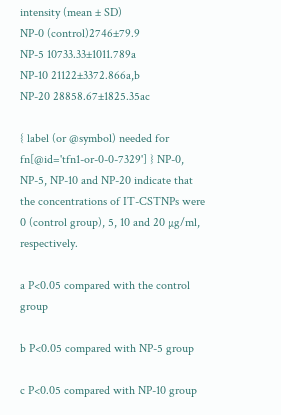intensity (mean ± SD)
NP-0 (control)2746±79.9
NP-5 10733.33±1011.789a
NP-10 21122±3372.866a,b
NP-20 28858.67±1825.35ac

{ label (or @symbol) needed for fn[@id='tfn1-or-0-0-7329'] } NP-0, NP-5, NP-10 and NP-20 indicate that the concentrations of IT-CSTNPs were 0 (control group), 5, 10 and 20 µg/ml, respectively.

a P<0.05 compared with the control group

b P<0.05 compared with NP-5 group

c P<0.05 compared with NP-10 group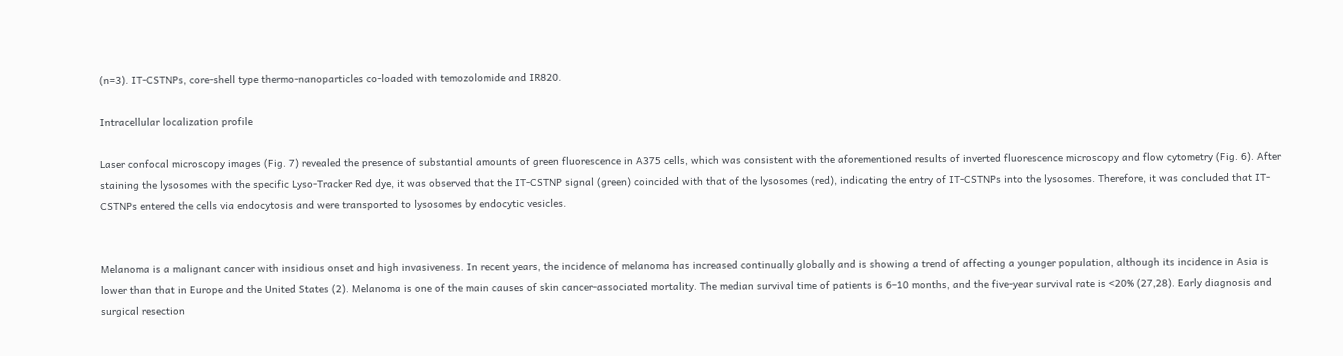(n=3). IT-CSTNPs, core-shell type thermo-nanoparticles co-loaded with temozolomide and IR820.

Intracellular localization profile

Laser confocal microscopy images (Fig. 7) revealed the presence of substantial amounts of green fluorescence in A375 cells, which was consistent with the aforementioned results of inverted fluorescence microscopy and flow cytometry (Fig. 6). After staining the lysosomes with the specific Lyso-Tracker Red dye, it was observed that the IT-CSTNP signal (green) coincided with that of the lysosomes (red), indicating the entry of IT-CSTNPs into the lysosomes. Therefore, it was concluded that IT-CSTNPs entered the cells via endocytosis and were transported to lysosomes by endocytic vesicles.


Melanoma is a malignant cancer with insidious onset and high invasiveness. In recent years, the incidence of melanoma has increased continually globally and is showing a trend of affecting a younger population, although its incidence in Asia is lower than that in Europe and the United States (2). Melanoma is one of the main causes of skin cancer-associated mortality. The median survival time of patients is 6–10 months, and the five-year survival rate is <20% (27,28). Early diagnosis and surgical resection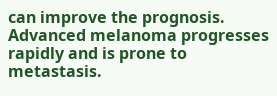can improve the prognosis. Advanced melanoma progresses rapidly and is prone to metastasis.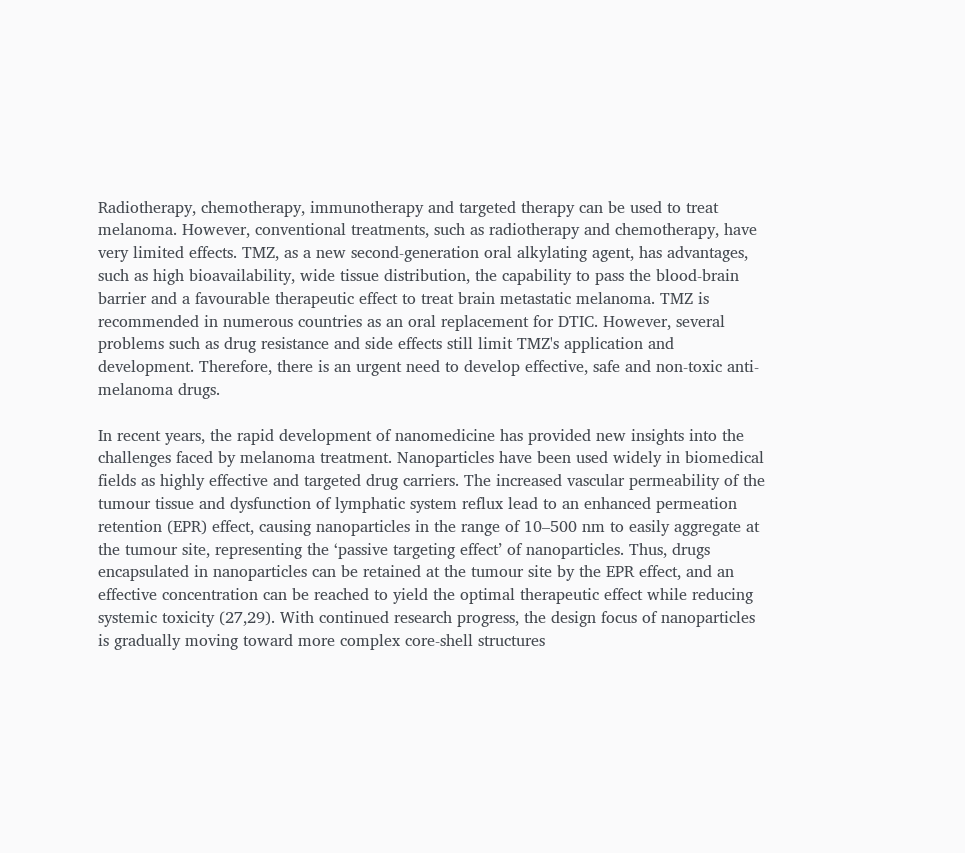Radiotherapy, chemotherapy, immunotherapy and targeted therapy can be used to treat melanoma. However, conventional treatments, such as radiotherapy and chemotherapy, have very limited effects. TMZ, as a new second-generation oral alkylating agent, has advantages, such as high bioavailability, wide tissue distribution, the capability to pass the blood-brain barrier and a favourable therapeutic effect to treat brain metastatic melanoma. TMZ is recommended in numerous countries as an oral replacement for DTIC. However, several problems such as drug resistance and side effects still limit TMZ's application and development. Therefore, there is an urgent need to develop effective, safe and non-toxic anti-melanoma drugs.

In recent years, the rapid development of nanomedicine has provided new insights into the challenges faced by melanoma treatment. Nanoparticles have been used widely in biomedical fields as highly effective and targeted drug carriers. The increased vascular permeability of the tumour tissue and dysfunction of lymphatic system reflux lead to an enhanced permeation retention (EPR) effect, causing nanoparticles in the range of 10–500 nm to easily aggregate at the tumour site, representing the ‘passive targeting effect’ of nanoparticles. Thus, drugs encapsulated in nanoparticles can be retained at the tumour site by the EPR effect, and an effective concentration can be reached to yield the optimal therapeutic effect while reducing systemic toxicity (27,29). With continued research progress, the design focus of nanoparticles is gradually moving toward more complex core-shell structures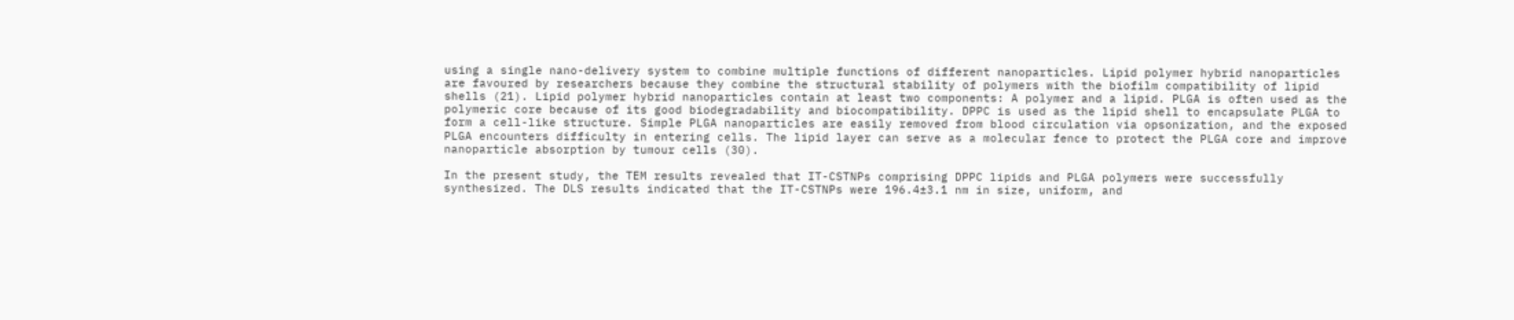using a single nano-delivery system to combine multiple functions of different nanoparticles. Lipid polymer hybrid nanoparticles are favoured by researchers because they combine the structural stability of polymers with the biofilm compatibility of lipid shells (21). Lipid polymer hybrid nanoparticles contain at least two components: A polymer and a lipid. PLGA is often used as the polymeric core because of its good biodegradability and biocompatibility. DPPC is used as the lipid shell to encapsulate PLGA to form a cell-like structure. Simple PLGA nanoparticles are easily removed from blood circulation via opsonization, and the exposed PLGA encounters difficulty in entering cells. The lipid layer can serve as a molecular fence to protect the PLGA core and improve nanoparticle absorption by tumour cells (30).

In the present study, the TEM results revealed that IT-CSTNPs comprising DPPC lipids and PLGA polymers were successfully synthesized. The DLS results indicated that the IT-CSTNPs were 196.4±3.1 nm in size, uniform, and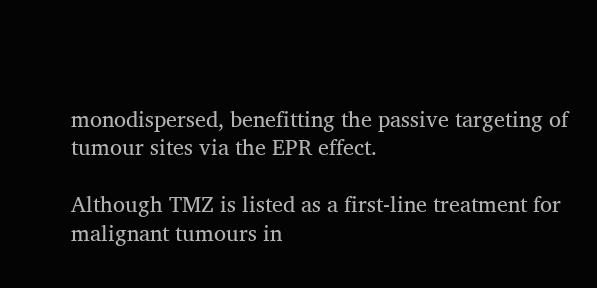monodispersed, benefitting the passive targeting of tumour sites via the EPR effect.

Although TMZ is listed as a first-line treatment for malignant tumours in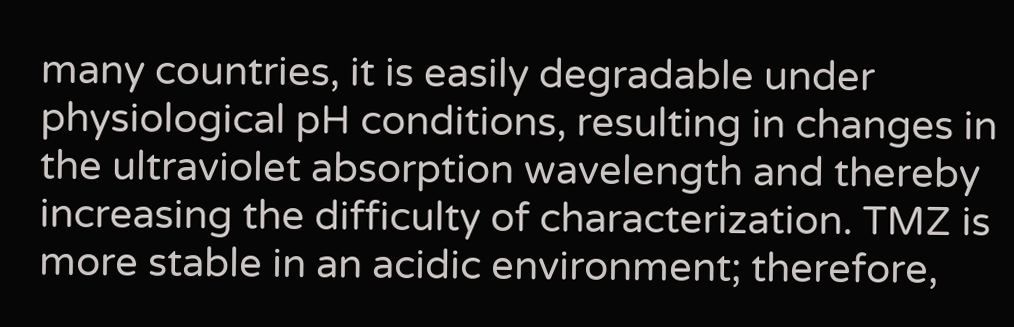many countries, it is easily degradable under physiological pH conditions, resulting in changes in the ultraviolet absorption wavelength and thereby increasing the difficulty of characterization. TMZ is more stable in an acidic environment; therefore,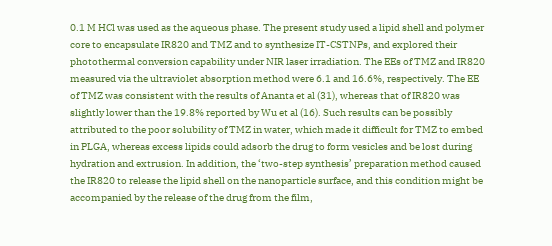0.1 M HCl was used as the aqueous phase. The present study used a lipid shell and polymer core to encapsulate IR820 and TMZ and to synthesize IT-CSTNPs, and explored their photothermal conversion capability under NIR laser irradiation. The EEs of TMZ and IR820 measured via the ultraviolet absorption method were 6.1 and 16.6%, respectively. The EE of TMZ was consistent with the results of Ananta et al (31), whereas that of IR820 was slightly lower than the 19.8% reported by Wu et al (16). Such results can be possibly attributed to the poor solubility of TMZ in water, which made it difficult for TMZ to embed in PLGA, whereas excess lipids could adsorb the drug to form vesicles and be lost during hydration and extrusion. In addition, the ‘two-step synthesis’ preparation method caused the IR820 to release the lipid shell on the nanoparticle surface, and this condition might be accompanied by the release of the drug from the film,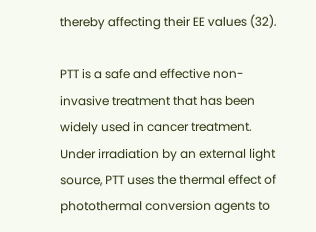thereby affecting their EE values (32).

PTT is a safe and effective non-invasive treatment that has been widely used in cancer treatment. Under irradiation by an external light source, PTT uses the thermal effect of photothermal conversion agents to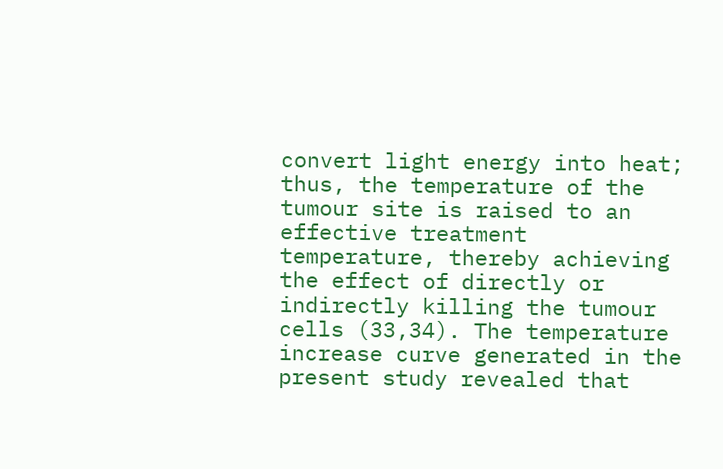convert light energy into heat; thus, the temperature of the tumour site is raised to an effective treatment temperature, thereby achieving the effect of directly or indirectly killing the tumour cells (33,34). The temperature increase curve generated in the present study revealed that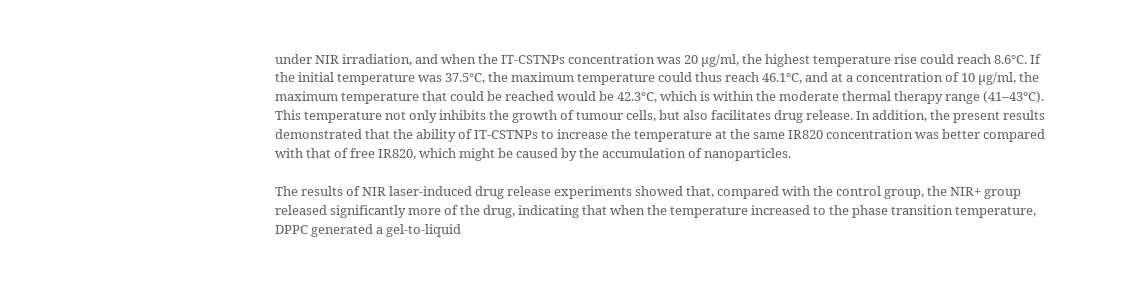under NIR irradiation, and when the IT-CSTNPs concentration was 20 µg/ml, the highest temperature rise could reach 8.6°C. If the initial temperature was 37.5°C, the maximum temperature could thus reach 46.1°C, and at a concentration of 10 µg/ml, the maximum temperature that could be reached would be 42.3°C, which is within the moderate thermal therapy range (41–43°C). This temperature not only inhibits the growth of tumour cells, but also facilitates drug release. In addition, the present results demonstrated that the ability of IT-CSTNPs to increase the temperature at the same IR820 concentration was better compared with that of free IR820, which might be caused by the accumulation of nanoparticles.

The results of NIR laser-induced drug release experiments showed that, compared with the control group, the NIR+ group released significantly more of the drug, indicating that when the temperature increased to the phase transition temperature, DPPC generated a gel-to-liquid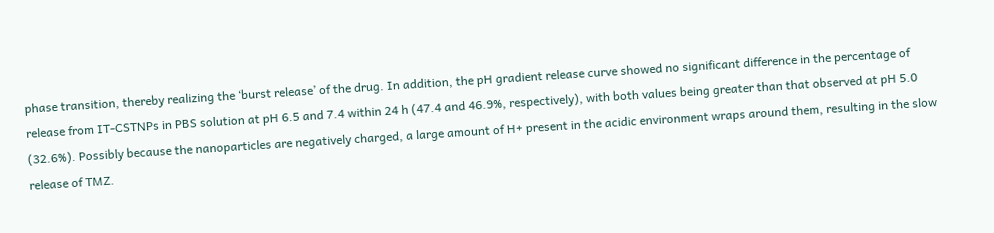phase transition, thereby realizing the ‘burst release’ of the drug. In addition, the pH gradient release curve showed no significant difference in the percentage of release from IT-CSTNPs in PBS solution at pH 6.5 and 7.4 within 24 h (47.4 and 46.9%, respectively), with both values being greater than that observed at pH 5.0 (32.6%). Possibly because the nanoparticles are negatively charged, a large amount of H+ present in the acidic environment wraps around them, resulting in the slow release of TMZ.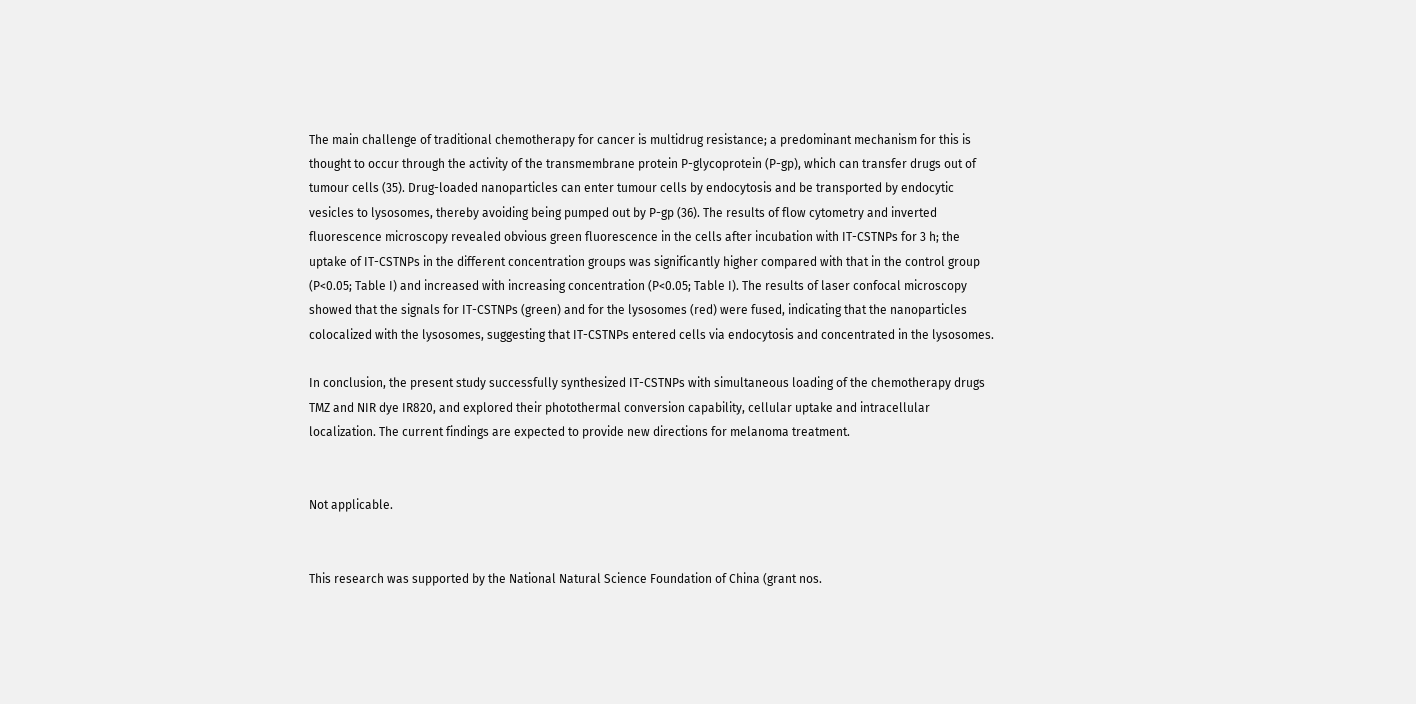The main challenge of traditional chemotherapy for cancer is multidrug resistance; a predominant mechanism for this is thought to occur through the activity of the transmembrane protein P-glycoprotein (P-gp), which can transfer drugs out of tumour cells (35). Drug-loaded nanoparticles can enter tumour cells by endocytosis and be transported by endocytic vesicles to lysosomes, thereby avoiding being pumped out by P-gp (36). The results of flow cytometry and inverted fluorescence microscopy revealed obvious green fluorescence in the cells after incubation with IT-CSTNPs for 3 h; the uptake of IT-CSTNPs in the different concentration groups was significantly higher compared with that in the control group (P<0.05; Table I) and increased with increasing concentration (P<0.05; Table I). The results of laser confocal microscopy showed that the signals for IT-CSTNPs (green) and for the lysosomes (red) were fused, indicating that the nanoparticles colocalized with the lysosomes, suggesting that IT-CSTNPs entered cells via endocytosis and concentrated in the lysosomes.

In conclusion, the present study successfully synthesized IT-CSTNPs with simultaneous loading of the chemotherapy drugs TMZ and NIR dye IR820, and explored their photothermal conversion capability, cellular uptake and intracellular localization. The current findings are expected to provide new directions for melanoma treatment.


Not applicable.


This research was supported by the National Natural Science Foundation of China (grant nos.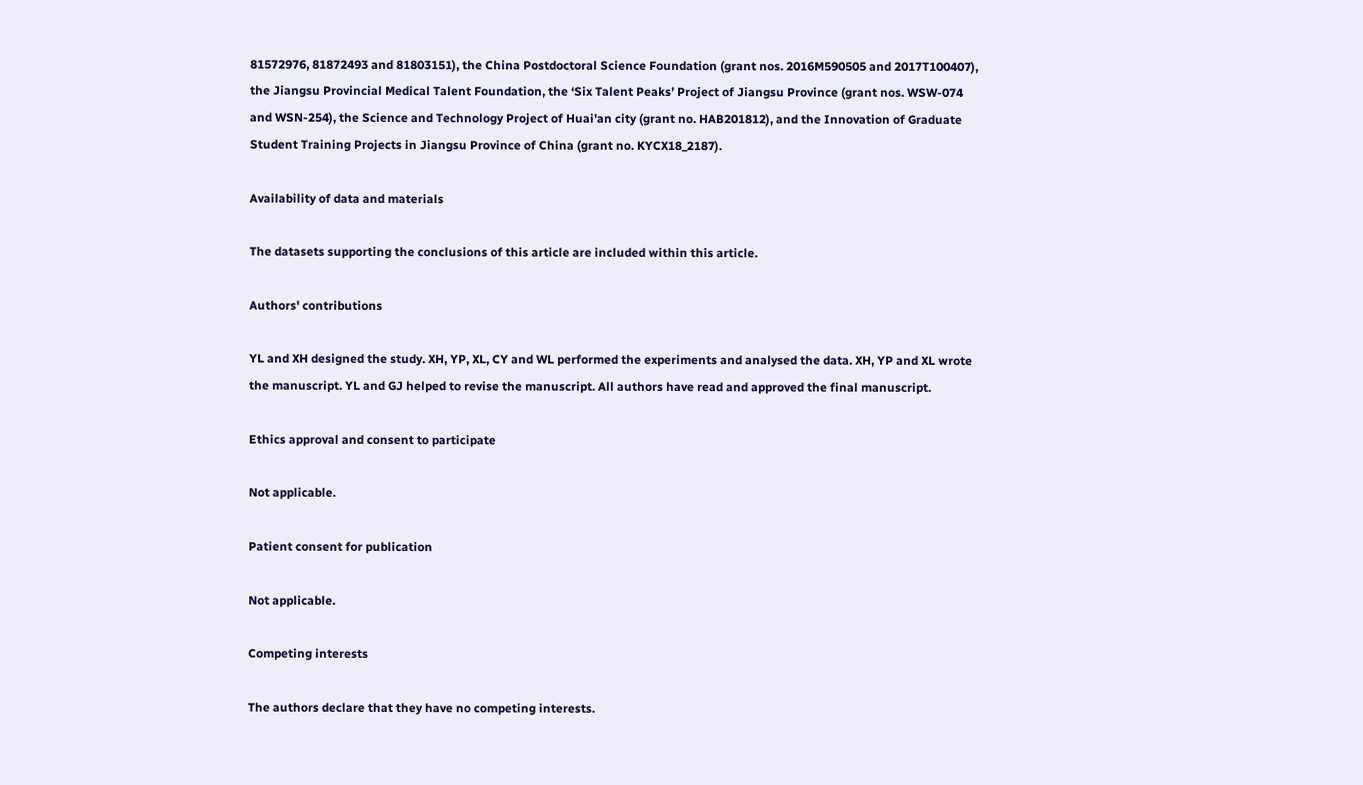81572976, 81872493 and 81803151), the China Postdoctoral Science Foundation (grant nos. 2016M590505 and 2017T100407), the Jiangsu Provincial Medical Talent Foundation, the ‘Six Talent Peaks’ Project of Jiangsu Province (grant nos. WSW-074 and WSN-254), the Science and Technology Project of Huai'an city (grant no. HAB201812), and the Innovation of Graduate Student Training Projects in Jiangsu Province of China (grant no. KYCX18_2187).

Availability of data and materials

The datasets supporting the conclusions of this article are included within this article.

Authors' contributions

YL and XH designed the study. XH, YP, XL, CY and WL performed the experiments and analysed the data. XH, YP and XL wrote the manuscript. YL and GJ helped to revise the manuscript. All authors have read and approved the final manuscript.

Ethics approval and consent to participate

Not applicable.

Patient consent for publication

Not applicable.

Competing interests

The authors declare that they have no competing interests.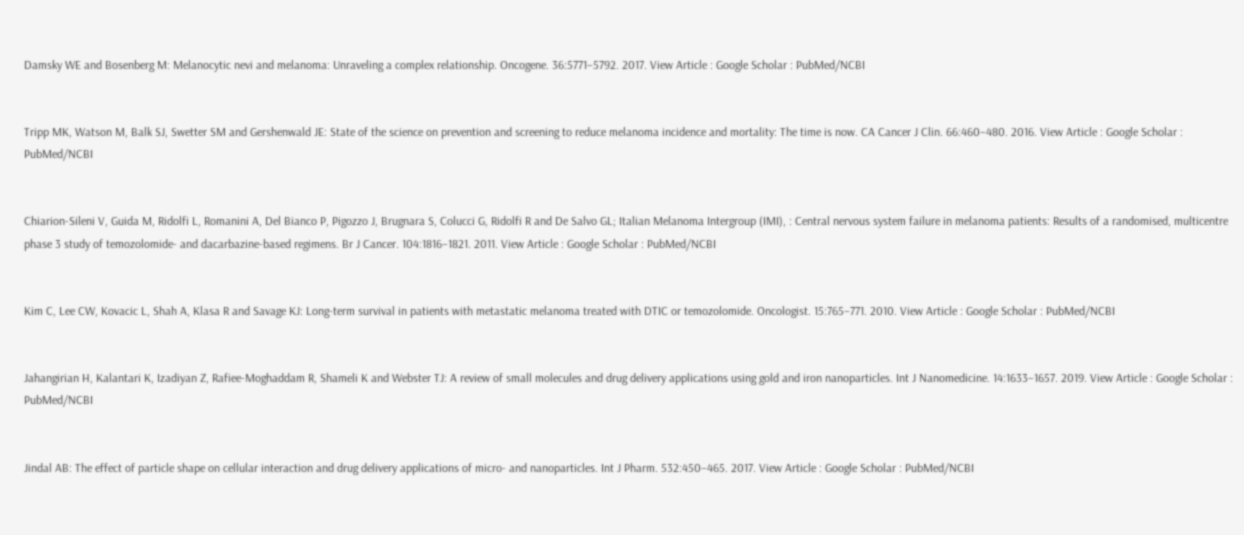Damsky WE and Bosenberg M: Melanocytic nevi and melanoma: Unraveling a complex relationship. Oncogene. 36:5771–5792. 2017. View Article : Google Scholar : PubMed/NCBI


Tripp MK, Watson M, Balk SJ, Swetter SM and Gershenwald JE: State of the science on prevention and screening to reduce melanoma incidence and mortality: The time is now. CA Cancer J Clin. 66:460–480. 2016. View Article : Google Scholar : PubMed/NCBI


Chiarion-Sileni V, Guida M, Ridolfi L, Romanini A, Del Bianco P, Pigozzo J, Brugnara S, Colucci G, Ridolfi R and De Salvo GL; Italian Melanoma Intergroup (IMI), : Central nervous system failure in melanoma patients: Results of a randomised, multicentre phase 3 study of temozolomide- and dacarbazine-based regimens. Br J Cancer. 104:1816–1821. 2011. View Article : Google Scholar : PubMed/NCBI


Kim C, Lee CW, Kovacic L, Shah A, Klasa R and Savage KJ: Long-term survival in patients with metastatic melanoma treated with DTIC or temozolomide. Oncologist. 15:765–771. 2010. View Article : Google Scholar : PubMed/NCBI


Jahangirian H, Kalantari K, Izadiyan Z, Rafiee-Moghaddam R, Shameli K and Webster TJ: A review of small molecules and drug delivery applications using gold and iron nanoparticles. Int J Nanomedicine. 14:1633–1657. 2019. View Article : Google Scholar : PubMed/NCBI


Jindal AB: The effect of particle shape on cellular interaction and drug delivery applications of micro- and nanoparticles. Int J Pharm. 532:450–465. 2017. View Article : Google Scholar : PubMed/NCBI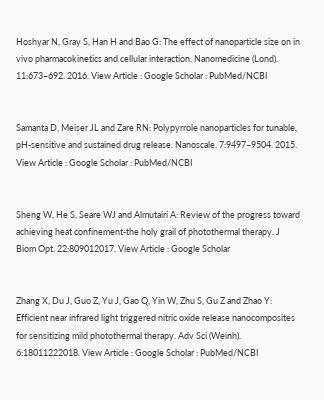Hoshyar N, Gray S, Han H and Bao G: The effect of nanoparticle size on in vivo pharmacokinetics and cellular interaction. Nanomedicine (Lond). 11:673–692. 2016. View Article : Google Scholar : PubMed/NCBI


Samanta D, Meiser JL and Zare RN: Polypyrrole nanoparticles for tunable, pH-sensitive and sustained drug release. Nanoscale. 7:9497–9504. 2015. View Article : Google Scholar : PubMed/NCBI


Sheng W, He S, Seare WJ and Almutairi A: Review of the progress toward achieving heat confinement-the holy grail of photothermal therapy. J Biom Opt. 22:809012017. View Article : Google Scholar


Zhang X, Du J, Guo Z, Yu J, Gao Q, Yin W, Zhu S, Gu Z and Zhao Y: Efficient near infrared light triggered nitric oxide release nanocomposites for sensitizing mild photothermal therapy. Adv Sci (Weinh). 6:18011222018. View Article : Google Scholar : PubMed/NCBI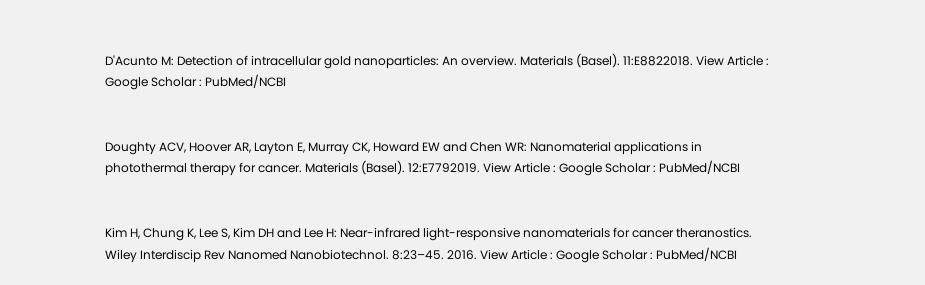D'Acunto M: Detection of intracellular gold nanoparticles: An overview. Materials (Basel). 11:E8822018. View Article : Google Scholar : PubMed/NCBI


Doughty ACV, Hoover AR, Layton E, Murray CK, Howard EW and Chen WR: Nanomaterial applications in photothermal therapy for cancer. Materials (Basel). 12:E7792019. View Article : Google Scholar : PubMed/NCBI


Kim H, Chung K, Lee S, Kim DH and Lee H: Near-infrared light-responsive nanomaterials for cancer theranostics. Wiley Interdiscip Rev Nanomed Nanobiotechnol. 8:23–45. 2016. View Article : Google Scholar : PubMed/NCBI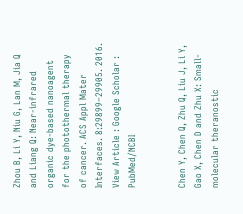Zhou B, Li Y, Niu G, Lan M, Jia Q and Liang Q: Near-infrared organic dye-based nanoagent for the photothermal therapy of cancer. ACS Appl Mater Interfaces. 8:29899–29905. 2016. View Article : Google Scholar : PubMed/NCBI


Chen Y, Chen Q, Zhu Q, Liu J, Li Y, Gao X, Chen D and Zhu X: Small-molecular theranostic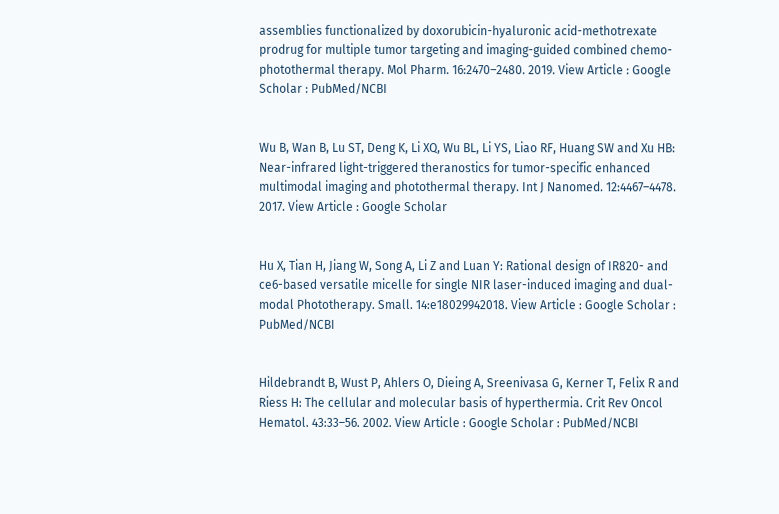assemblies functionalized by doxorubicin-hyaluronic acid-methotrexate prodrug for multiple tumor targeting and imaging-guided combined chemo-photothermal therapy. Mol Pharm. 16:2470–2480. 2019. View Article : Google Scholar : PubMed/NCBI


Wu B, Wan B, Lu ST, Deng K, Li XQ, Wu BL, Li YS, Liao RF, Huang SW and Xu HB: Near-infrared light-triggered theranostics for tumor-specific enhanced multimodal imaging and photothermal therapy. Int J Nanomed. 12:4467–4478. 2017. View Article : Google Scholar


Hu X, Tian H, Jiang W, Song A, Li Z and Luan Y: Rational design of IR820- and ce6-based versatile micelle for single NIR laser-induced imaging and dual-modal Phototherapy. Small. 14:e18029942018. View Article : Google Scholar : PubMed/NCBI


Hildebrandt B, Wust P, Ahlers O, Dieing A, Sreenivasa G, Kerner T, Felix R and Riess H: The cellular and molecular basis of hyperthermia. Crit Rev Oncol Hematol. 43:33–56. 2002. View Article : Google Scholar : PubMed/NCBI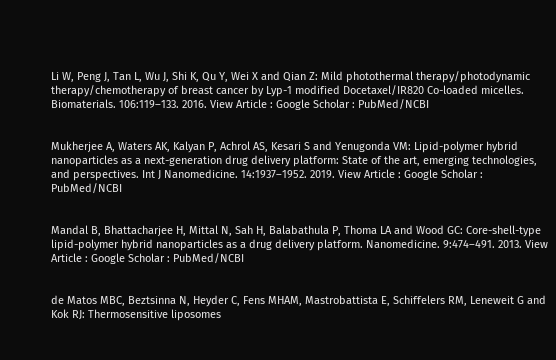Li W, Peng J, Tan L, Wu J, Shi K, Qu Y, Wei X and Qian Z: Mild photothermal therapy/photodynamic therapy/chemotherapy of breast cancer by Lyp-1 modified Docetaxel/IR820 Co-loaded micelles. Biomaterials. 106:119–133. 2016. View Article : Google Scholar : PubMed/NCBI


Mukherjee A, Waters AK, Kalyan P, Achrol AS, Kesari S and Yenugonda VM: Lipid-polymer hybrid nanoparticles as a next-generation drug delivery platform: State of the art, emerging technologies, and perspectives. Int J Nanomedicine. 14:1937–1952. 2019. View Article : Google Scholar : PubMed/NCBI


Mandal B, Bhattacharjee H, Mittal N, Sah H, Balabathula P, Thoma LA and Wood GC: Core-shell-type lipid-polymer hybrid nanoparticles as a drug delivery platform. Nanomedicine. 9:474–491. 2013. View Article : Google Scholar : PubMed/NCBI


de Matos MBC, Beztsinna N, Heyder C, Fens MHAM, Mastrobattista E, Schiffelers RM, Leneweit G and Kok RJ: Thermosensitive liposomes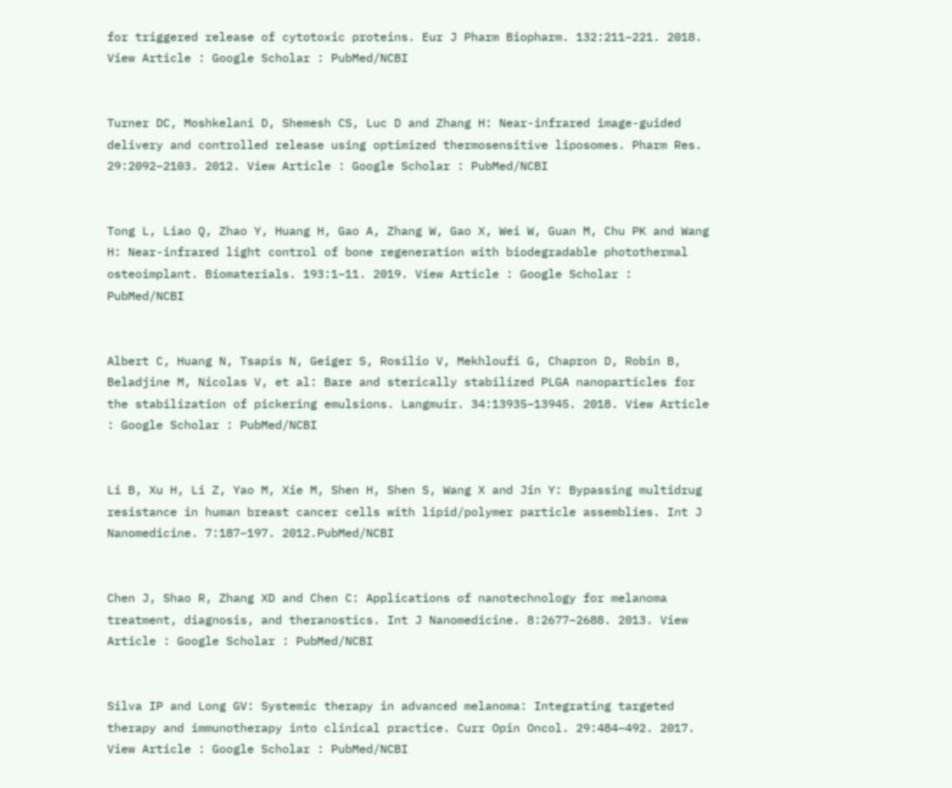for triggered release of cytotoxic proteins. Eur J Pharm Biopharm. 132:211–221. 2018. View Article : Google Scholar : PubMed/NCBI


Turner DC, Moshkelani D, Shemesh CS, Luc D and Zhang H: Near-infrared image-guided delivery and controlled release using optimized thermosensitive liposomes. Pharm Res. 29:2092–2103. 2012. View Article : Google Scholar : PubMed/NCBI


Tong L, Liao Q, Zhao Y, Huang H, Gao A, Zhang W, Gao X, Wei W, Guan M, Chu PK and Wang H: Near-infrared light control of bone regeneration with biodegradable photothermal osteoimplant. Biomaterials. 193:1–11. 2019. View Article : Google Scholar : PubMed/NCBI


Albert C, Huang N, Tsapis N, Geiger S, Rosilio V, Mekhloufi G, Chapron D, Robin B, Beladjine M, Nicolas V, et al: Bare and sterically stabilized PLGA nanoparticles for the stabilization of pickering emulsions. Langmuir. 34:13935–13945. 2018. View Article : Google Scholar : PubMed/NCBI


Li B, Xu H, Li Z, Yao M, Xie M, Shen H, Shen S, Wang X and Jin Y: Bypassing multidrug resistance in human breast cancer cells with lipid/polymer particle assemblies. Int J Nanomedicine. 7:187–197. 2012.PubMed/NCBI


Chen J, Shao R, Zhang XD and Chen C: Applications of nanotechnology for melanoma treatment, diagnosis, and theranostics. Int J Nanomedicine. 8:2677–2688. 2013. View Article : Google Scholar : PubMed/NCBI


Silva IP and Long GV: Systemic therapy in advanced melanoma: Integrating targeted therapy and immunotherapy into clinical practice. Curr Opin Oncol. 29:484–492. 2017. View Article : Google Scholar : PubMed/NCBI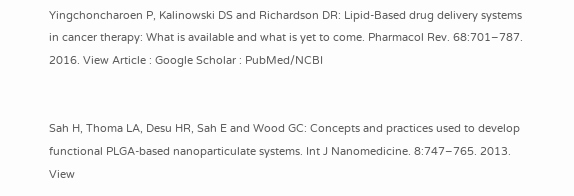Yingchoncharoen P, Kalinowski DS and Richardson DR: Lipid-Based drug delivery systems in cancer therapy: What is available and what is yet to come. Pharmacol Rev. 68:701–787. 2016. View Article : Google Scholar : PubMed/NCBI


Sah H, Thoma LA, Desu HR, Sah E and Wood GC: Concepts and practices used to develop functional PLGA-based nanoparticulate systems. Int J Nanomedicine. 8:747–765. 2013. View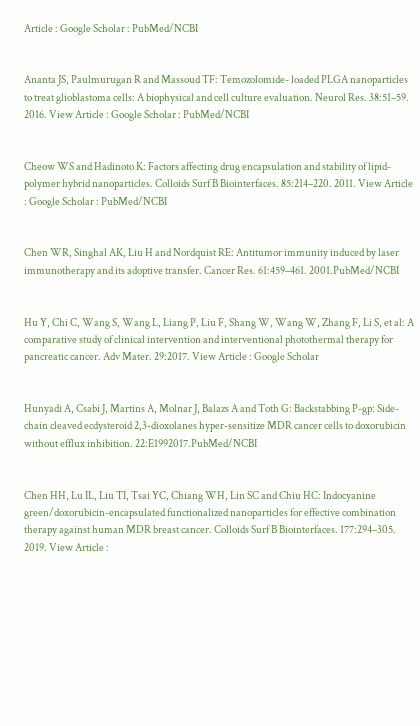Article : Google Scholar : PubMed/NCBI


Ananta JS, Paulmurugan R and Massoud TF: Temozolomide- loaded PLGA nanoparticles to treat glioblastoma cells: A biophysical and cell culture evaluation. Neurol Res. 38:51–59. 2016. View Article : Google Scholar : PubMed/NCBI


Cheow WS and Hadinoto K: Factors affecting drug encapsulation and stability of lipid-polymer hybrid nanoparticles. Colloids Surf B Biointerfaces. 85:214–220. 2011. View Article : Google Scholar : PubMed/NCBI


Chen WR, Singhal AK, Liu H and Nordquist RE: Antitumor immunity induced by laser immunotherapy and its adoptive transfer. Cancer Res. 61:459–461. 2001.PubMed/NCBI


Hu Y, Chi C, Wang S, Wang L, Liang P, Liu F, Shang W, Wang W, Zhang F, Li S, et al: A comparative study of clinical intervention and interventional photothermal therapy for pancreatic cancer. Adv Mater. 29:2017. View Article : Google Scholar


Hunyadi A, Csabi J, Martins A, Molnar J, Balazs A and Toth G: Backstabbing P-gp: Side-chain cleaved ecdysteroid 2,3-dioxolanes hyper-sensitize MDR cancer cells to doxorubicin without efflux inhibition. 22:E1992017.PubMed/NCBI


Chen HH, Lu IL, Liu TI, Tsai YC, Chiang WH, Lin SC and Chiu HC: Indocyanine green/doxorubicin-encapsulated functionalized nanoparticles for effective combination therapy against human MDR breast cancer. Colloids Surf B Biointerfaces. 177:294–305. 2019. View Article :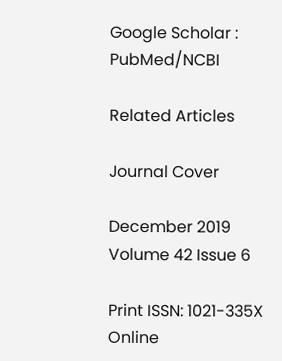Google Scholar : PubMed/NCBI

Related Articles

Journal Cover

December 2019
Volume 42 Issue 6

Print ISSN: 1021-335X
Online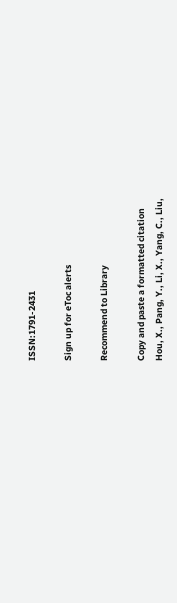ISSN:1791-2431

Sign up for eToc alerts

Recommend to Library

Copy and paste a formatted citation
Hou, X., Pang, Y., Li, X., Yang, C., Liu,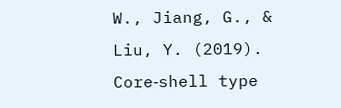W., Jiang, G., & Liu, Y. (2019). Core‑shell type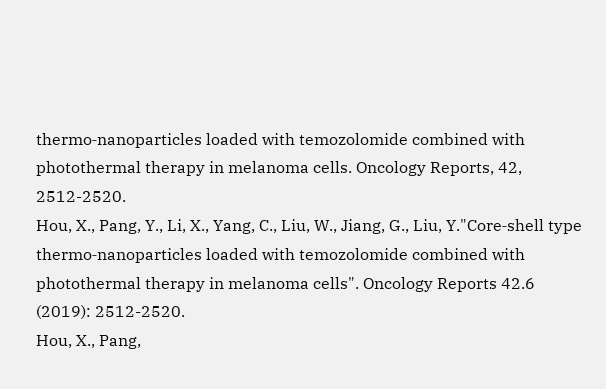thermo‑nanoparticles loaded with temozolomide combined with photothermal therapy in melanoma cells. Oncology Reports, 42, 2512-2520.
Hou, X., Pang, Y., Li, X., Yang, C., Liu, W., Jiang, G., Liu, Y."Core‑shell type thermo‑nanoparticles loaded with temozolomide combined with photothermal therapy in melanoma cells". Oncology Reports 42.6 (2019): 2512-2520.
Hou, X., Pang,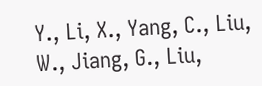Y., Li, X., Yang, C., Liu, W., Jiang, G., Liu,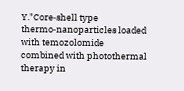Y."Core‑shell type thermo‑nanoparticles loaded with temozolomide combined with photothermal therapy in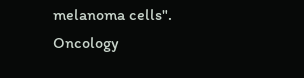melanoma cells". Oncology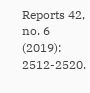Reports 42, no. 6 (2019): 2512-2520.